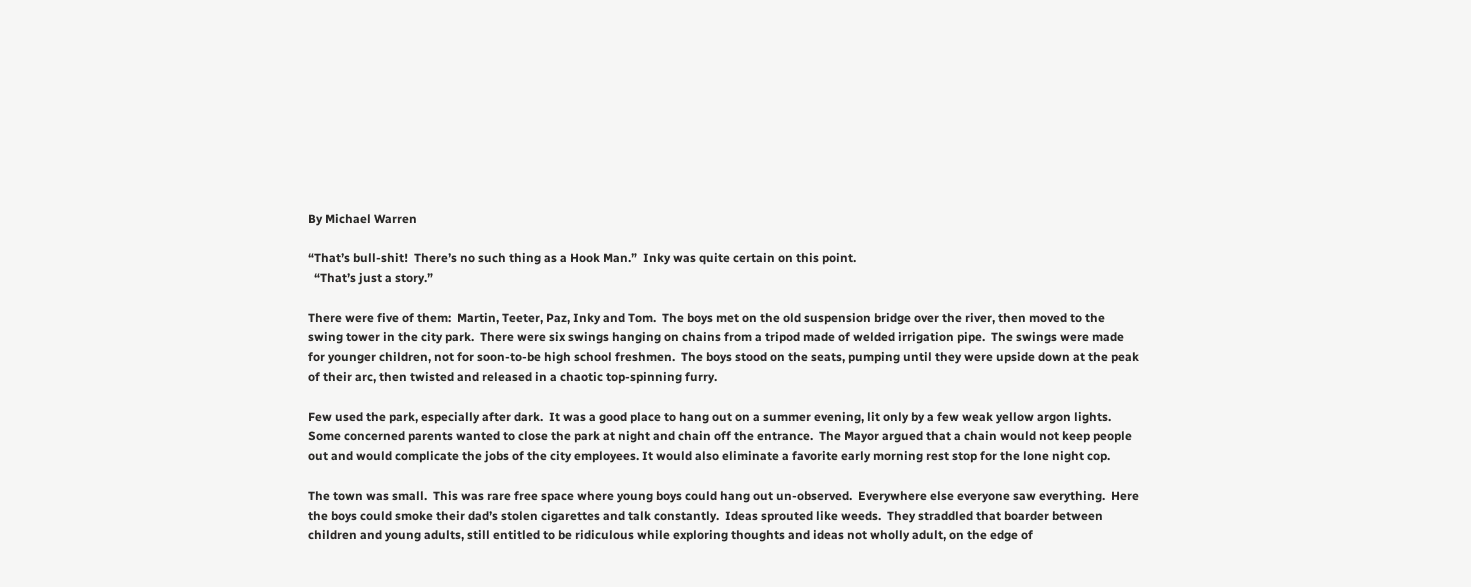By Michael Warren

“That’s bull-shit!  There’s no such thing as a Hook Man.”  Inky was quite certain on this point.
  “That’s just a story.”

There were five of them:  Martin, Teeter, Paz, Inky and Tom.  The boys met on the old suspension bridge over the river, then moved to the swing tower in the city park.  There were six swings hanging on chains from a tripod made of welded irrigation pipe.  The swings were made for younger children, not for soon-to-be high school freshmen.  The boys stood on the seats, pumping until they were upside down at the peak of their arc, then twisted and released in a chaotic top-spinning furry.

Few used the park, especially after dark.  It was a good place to hang out on a summer evening, lit only by a few weak yellow argon lights.  Some concerned parents wanted to close the park at night and chain off the entrance.  The Mayor argued that a chain would not keep people out and would complicate the jobs of the city employees. It would also eliminate a favorite early morning rest stop for the lone night cop.

The town was small.  This was rare free space where young boys could hang out un-observed.  Everywhere else everyone saw everything.  Here the boys could smoke their dad’s stolen cigarettes and talk constantly.  Ideas sprouted like weeds.  They straddled that boarder between children and young adults, still entitled to be ridiculous while exploring thoughts and ideas not wholly adult, on the edge of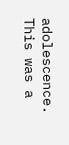adolescence.  This was a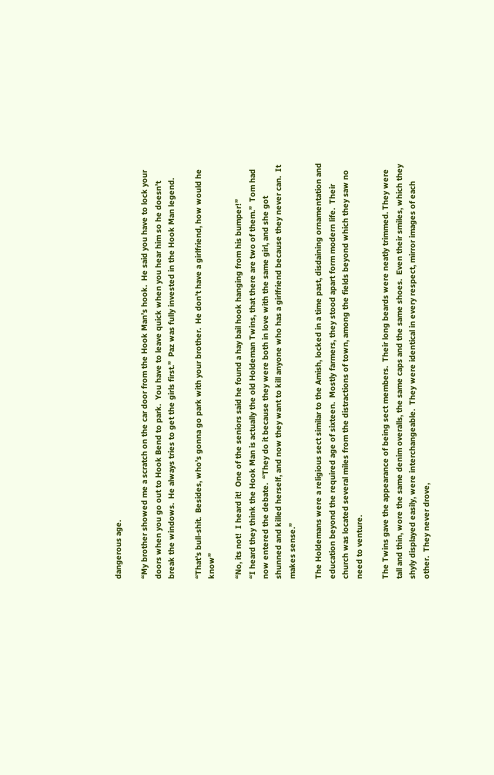dangerous age.

“My brother showed me a scratch on the car door from the Hook Man’s hook.  He said you have to lock your doors when you go out to Hook Bend to park.  You have to leave quick when you hear him so he doesn’t break the windows.  He always tries to get the girls first.”  Paz was fully invested in the Hook Man legend.

“That’s bull-shit.  Besides, who’s gonna go park with your brother.  He don’t have a girlfriend, how would he know”

“No, its not!  I heard it!  One of the seniors said he found a hay bail hook hanging from his bumper!”
“I heard they think the Hook Man is actually the old Holdeman Twins, that there are two of them.”  Tom had now entered the debate.  “They do it because they were both in love with the same girl, and she got shunned and killed herself, and now they want to kill anyone who has a girlfriend because they never can.  It makes sense.”

The Holdemans were a religious sect similar to the Amish, locked in a time past, disdaining ornamentation and education beyond the required age of sixteen.  Mostly farmers, they stood apart form modern life.  Their church was located several miles from the distractions of town, among the fields beyond which they saw no need to venture.

The Twins gave the appearance of being sect members.  Their long beards were neatly trimmed. They were tall and thin, wore the same denim overalls, the same caps and the same shoes.  Even their smiles, which they shyly displayed easily, were interchangeable.  They were identical in every respect, mirror images of each other.  They never drove,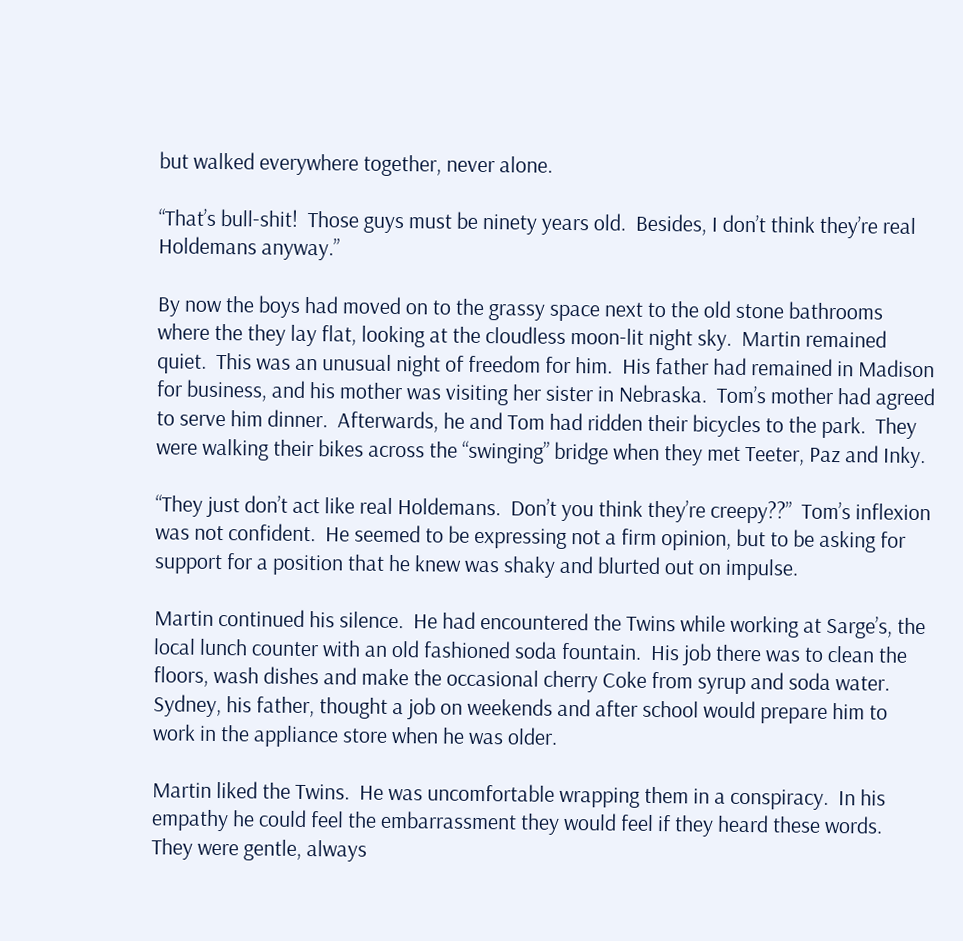but walked everywhere together, never alone.

“That’s bull-shit!  Those guys must be ninety years old.  Besides, I don’t think they’re real Holdemans anyway.”

By now the boys had moved on to the grassy space next to the old stone bathrooms where the they lay flat, looking at the cloudless moon-lit night sky.  Martin remained quiet.  This was an unusual night of freedom for him.  His father had remained in Madison for business, and his mother was visiting her sister in Nebraska.  Tom’s mother had agreed to serve him dinner.  Afterwards, he and Tom had ridden their bicycles to the park.  They were walking their bikes across the “swinging” bridge when they met Teeter, Paz and Inky.

“They just don’t act like real Holdemans.  Don’t you think they’re creepy??”  Tom’s inflexion was not confident.  He seemed to be expressing not a firm opinion, but to be asking for support for a position that he knew was shaky and blurted out on impulse.

Martin continued his silence.  He had encountered the Twins while working at Sarge’s, the local lunch counter with an old fashioned soda fountain.  His job there was to clean the floors, wash dishes and make the occasional cherry Coke from syrup and soda water.  Sydney, his father, thought a job on weekends and after school would prepare him to work in the appliance store when he was older.

Martin liked the Twins.  He was uncomfortable wrapping them in a conspiracy.  In his empathy he could feel the embarrassment they would feel if they heard these words.  They were gentle, always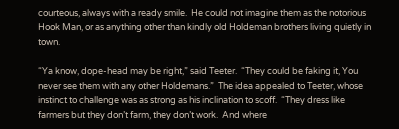courteous, always with a ready smile.  He could not imagine them as the notorious Hook Man, or as anything other than kindly old Holdeman brothers living quietly in town.

“Ya know, dope-head may be right,” said Teeter.  “They could be faking it, You never see them with any other Holdemans.”  The idea appealed to Teeter, whose instinct to challenge was as strong as his inclination to scoff.  “They dress like farmers but they don’t farm, they don’t work.  And where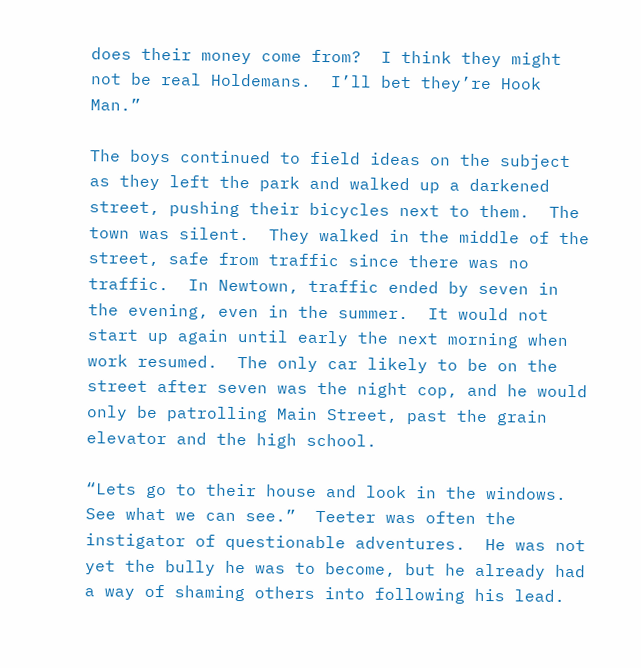does their money come from?  I think they might not be real Holdemans.  I’ll bet they’re Hook Man.”

The boys continued to field ideas on the subject as they left the park and walked up a darkened street, pushing their bicycles next to them.  The town was silent.  They walked in the middle of the street, safe from traffic since there was no traffic.  In Newtown, traffic ended by seven in the evening, even in the summer.  It would not start up again until early the next morning when work resumed.  The only car likely to be on the street after seven was the night cop, and he would only be patrolling Main Street, past the grain elevator and the high school.

“Lets go to their house and look in the windows.  See what we can see.”  Teeter was often the instigator of questionable adventures.  He was not yet the bully he was to become, but he already had a way of shaming others into following his lead.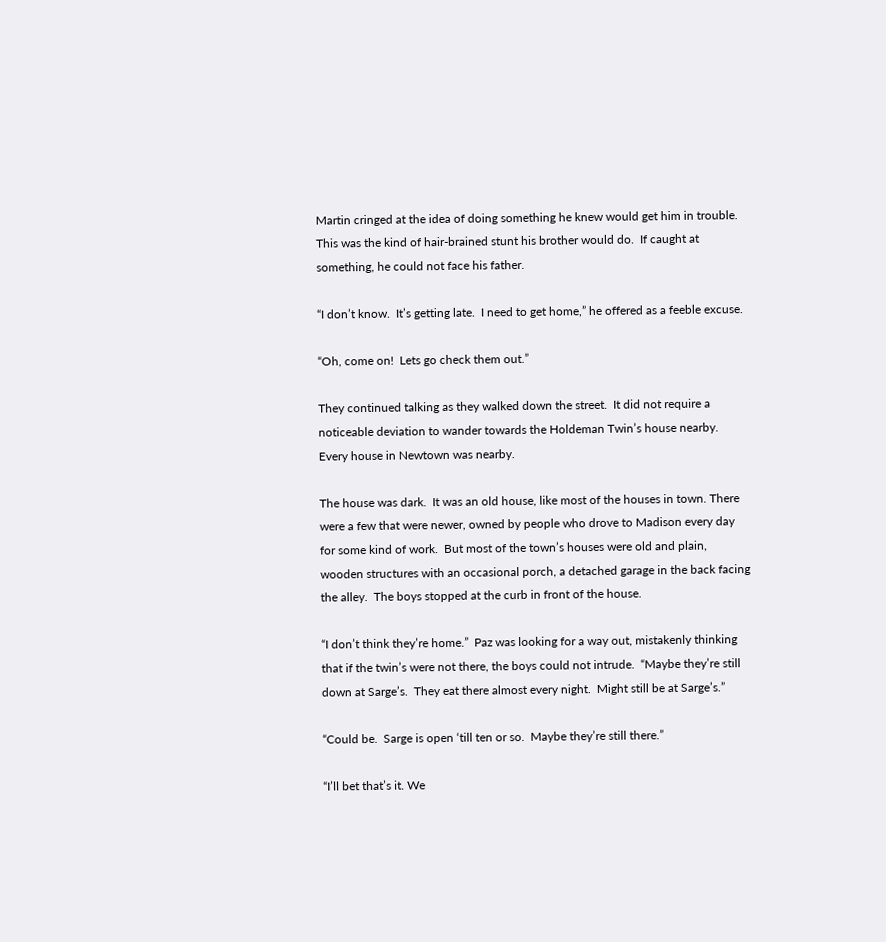Martin cringed at the idea of doing something he knew would get him in trouble.  This was the kind of hair-brained stunt his brother would do.  If caught at something, he could not face his father.

“I don’t know.  It’s getting late.  I need to get home,” he offered as a feeble excuse.

“Oh, come on!  Lets go check them out.”

They continued talking as they walked down the street.  It did not require a noticeable deviation to wander towards the Holdeman Twin’s house nearby.  Every house in Newtown was nearby.

The house was dark.  It was an old house, like most of the houses in town. There were a few that were newer, owned by people who drove to Madison every day for some kind of work.  But most of the town’s houses were old and plain, wooden structures with an occasional porch, a detached garage in the back facing the alley.  The boys stopped at the curb in front of the house.

“I don’t think they’re home.”  Paz was looking for a way out, mistakenly thinking that if the twin’s were not there, the boys could not intrude.  “Maybe they’re still down at Sarge’s.  They eat there almost every night.  Might still be at Sarge’s.”

“Could be.  Sarge is open ‘till ten or so.  Maybe they’re still there.”

“I’ll bet that’s it. We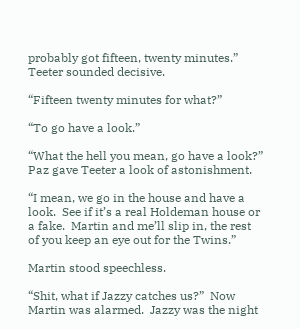probably got fifteen, twenty minutes.”  Teeter sounded decisive.

“Fifteen twenty minutes for what?”

“To go have a look.”

“What the hell you mean, go have a look?”  Paz gave Teeter a look of astonishment.

“I mean, we go in the house and have a look.  See if it’s a real Holdeman house or a fake.  Martin and me’ll slip in, the rest of you keep an eye out for the Twins.”

Martin stood speechless.

“Shit, what if Jazzy catches us?”  Now Martin was alarmed.  Jazzy was the night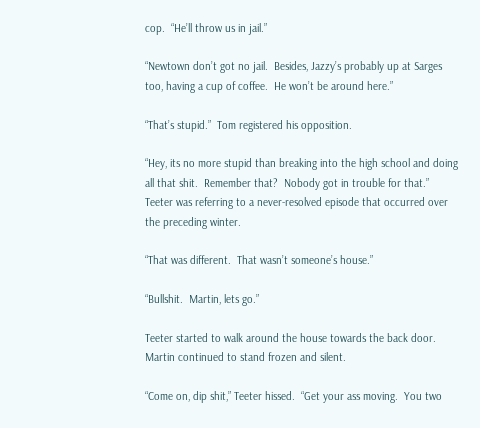cop.  “He’ll throw us in jail.”

“Newtown don’t got no jail.  Besides, Jazzy’s probably up at Sarges too, having a cup of coffee.  He won’t be around here.”

“That’s stupid.”  Tom registered his opposition.

“Hey, its no more stupid than breaking into the high school and doing all that shit.  Remember that?  Nobody got in trouble for that.”  Teeter was referring to a never-resolved episode that occurred over the preceding winter.

“That was different.  That wasn’t someone’s house.”

“Bullshit.  Martin, lets go.”

Teeter started to walk around the house towards the back door.  Martin continued to stand frozen and silent.

“Come on, dip shit,” Teeter hissed.  “Get your ass moving.  You two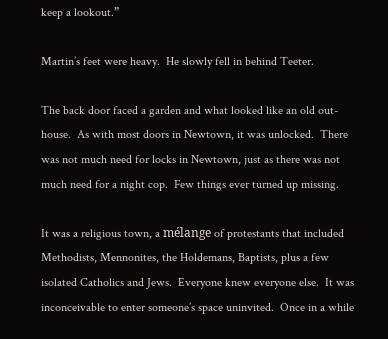keep a lookout.”

Martin’s feet were heavy.  He slowly fell in behind Teeter.

The back door faced a garden and what looked like an old out-house.  As with most doors in Newtown, it was unlocked.  There was not much need for locks in Newtown, just as there was not much need for a night cop.  Few things ever turned up missing.

It was a religious town, a mélange of protestants that included Methodists, Mennonites, the Holdemans, Baptists, plus a few isolated Catholics and Jews.  Everyone knew everyone else.  It was inconceivable to enter someone’s space uninvited.  Once in a while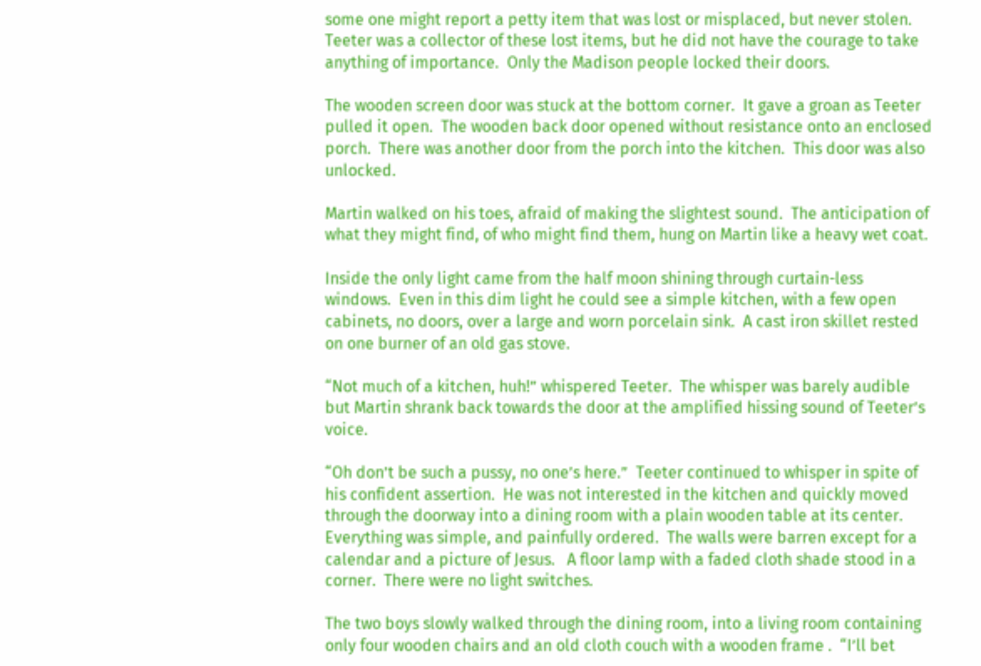some one might report a petty item that was lost or misplaced, but never stolen.  Teeter was a collector of these lost items, but he did not have the courage to take anything of importance.  Only the Madison people locked their doors.

The wooden screen door was stuck at the bottom corner.  It gave a groan as Teeter pulled it open.  The wooden back door opened without resistance onto an enclosed porch.  There was another door from the porch into the kitchen.  This door was also unlocked.

Martin walked on his toes, afraid of making the slightest sound.  The anticipation of what they might find, of who might find them, hung on Martin like a heavy wet coat.

Inside the only light came from the half moon shining through curtain-less windows.  Even in this dim light he could see a simple kitchen, with a few open cabinets, no doors, over a large and worn porcelain sink.  A cast iron skillet rested on one burner of an old gas stove.

“Not much of a kitchen, huh!” whispered Teeter.  The whisper was barely audible but Martin shrank back towards the door at the amplified hissing sound of Teeter’s voice.

“Oh don’t be such a pussy, no one’s here.”  Teeter continued to whisper in spite of his confident assertion.  He was not interested in the kitchen and quickly moved through the doorway into a dining room with a plain wooden table at its center.  Everything was simple, and painfully ordered.  The walls were barren except for a calendar and a picture of Jesus.   A floor lamp with a faded cloth shade stood in a corner.  There were no light switches.

The two boys slowly walked through the dining room, into a living room containing only four wooden chairs and an old cloth couch with a wooden frame .  “I’ll bet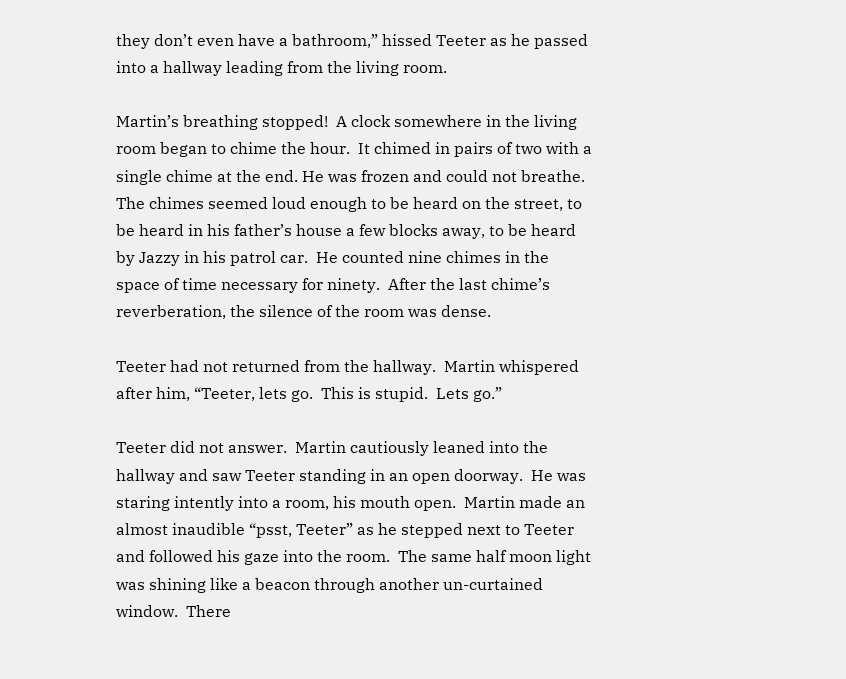they don’t even have a bathroom,” hissed Teeter as he passed into a hallway leading from the living room.

Martin’s breathing stopped!  A clock somewhere in the living room began to chime the hour.  It chimed in pairs of two with a single chime at the end. He was frozen and could not breathe.  The chimes seemed loud enough to be heard on the street, to be heard in his father’s house a few blocks away, to be heard by Jazzy in his patrol car.  He counted nine chimes in the space of time necessary for ninety.  After the last chime’s reverberation, the silence of the room was dense.

Teeter had not returned from the hallway.  Martin whispered after him, “Teeter, lets go.  This is stupid.  Lets go.”

Teeter did not answer.  Martin cautiously leaned into the hallway and saw Teeter standing in an open doorway.  He was staring intently into a room, his mouth open.  Martin made an almost inaudible “psst, Teeter” as he stepped next to Teeter and followed his gaze into the room.  The same half moon light was shining like a beacon through another un-curtained window.  There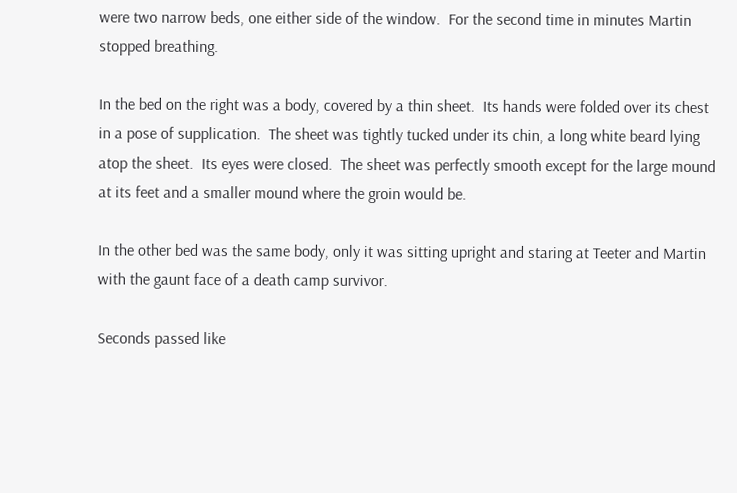were two narrow beds, one either side of the window.  For the second time in minutes Martin stopped breathing.

In the bed on the right was a body, covered by a thin sheet.  Its hands were folded over its chest in a pose of supplication.  The sheet was tightly tucked under its chin, a long white beard lying atop the sheet.  Its eyes were closed.  The sheet was perfectly smooth except for the large mound at its feet and a smaller mound where the groin would be.

In the other bed was the same body, only it was sitting upright and staring at Teeter and Martin with the gaunt face of a death camp survivor.

Seconds passed like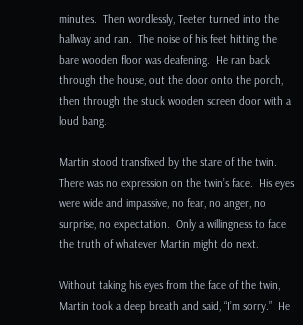minutes.  Then wordlessly, Teeter turned into the hallway and ran.  The noise of his feet hitting the bare wooden floor was deafening.  He ran back through the house, out the door onto the porch, then through the stuck wooden screen door with a loud bang.

Martin stood transfixed by the stare of the twin.  There was no expression on the twin’s face.  His eyes were wide and impassive, no fear, no anger, no surprise, no expectation.  Only a willingness to face the truth of whatever Martin might do next.

Without taking his eyes from the face of the twin, Martin took a deep breath and said, “I’m sorry.”  He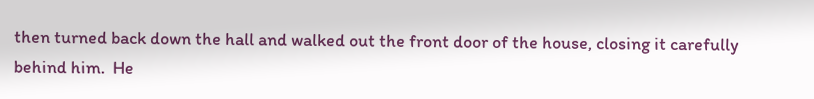then turned back down the hall and walked out the front door of the house, closing it carefully behind him.  He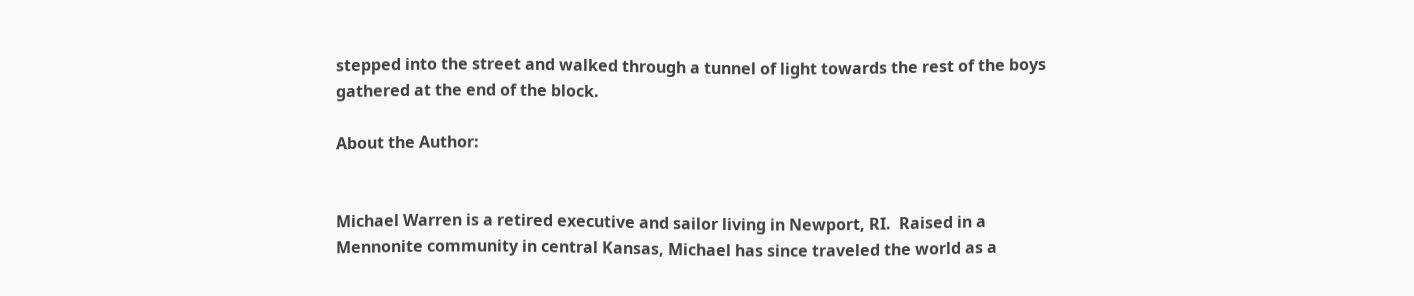stepped into the street and walked through a tunnel of light towards the rest of the boys gathered at the end of the block.

About the Author:


Michael Warren is a retired executive and sailor living in Newport, RI.  Raised in a Mennonite community in central Kansas, Michael has since traveled the world as a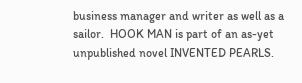business manager and writer as well as a sailor.  HOOK MAN is part of an as-yet unpublished novel INVENTED PEARLS.